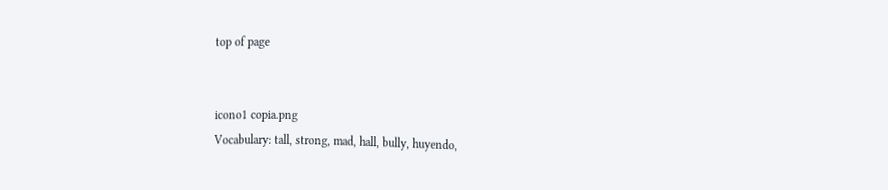top of page


icono1 copia.png
Vocabulary: tall, strong, mad, hall, bully, huyendo,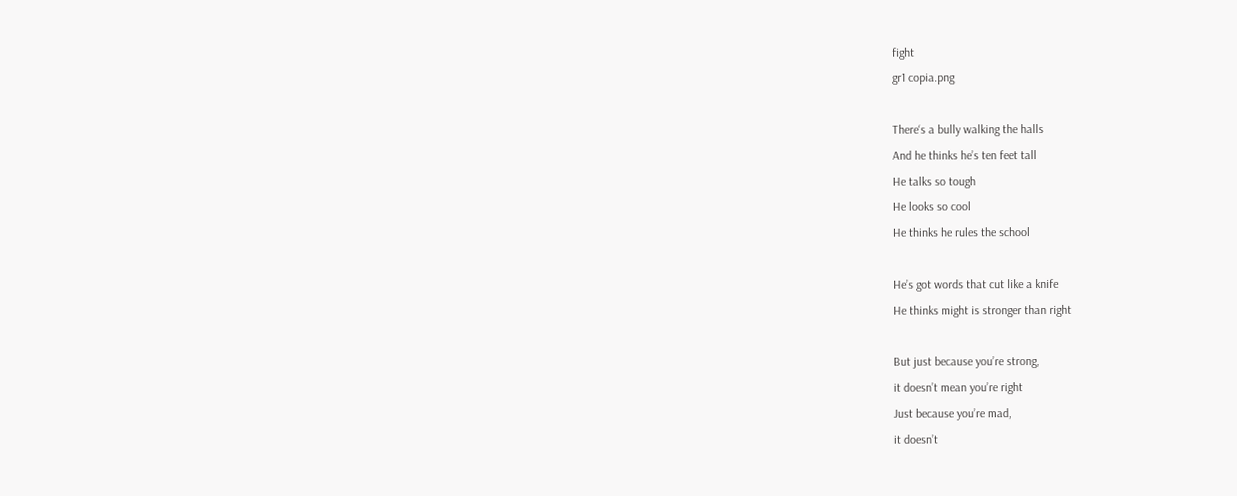fight
gr1 copia.png

There‘s a bully walking the halls
And he thinks he’s ten feet tall
He talks so tough
He looks so cool
He thinks he rules the school

He’s got words that cut like a knife
He thinks might is stronger than right

But just because you’re strong,
it doesn’t mean you’re right
Just because you’re mad,
it doesn’t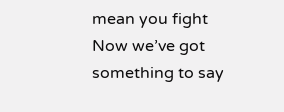mean you fight
Now we’ve got something to say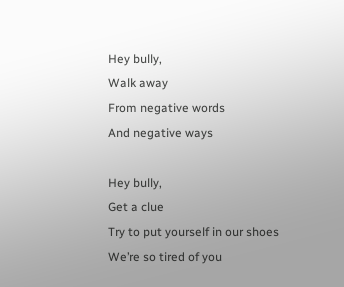Hey bully,
Walk away
From negative words
And negative ways

Hey bully,
Get a clue
Try to put yourself in our shoes
We’re so tired of you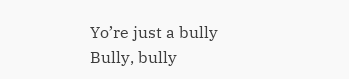Yo’re just a bully
Bully, bully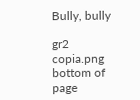Bully, bully

gr2 copia.png
bottom of page